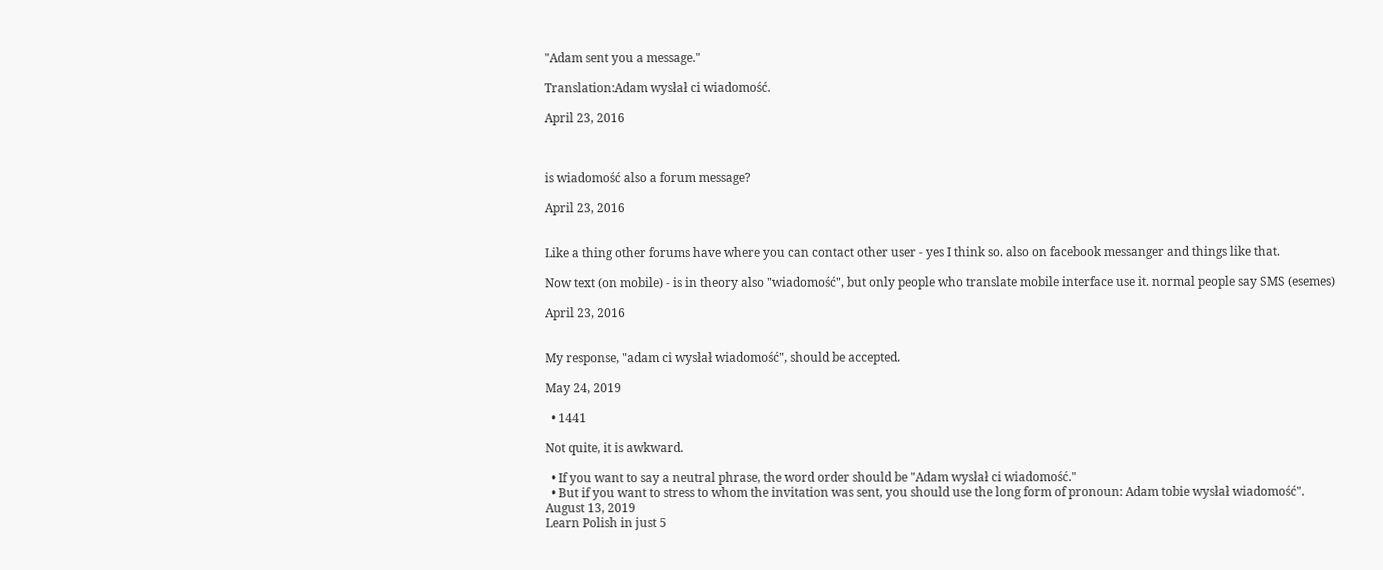"Adam sent you a message."

Translation:Adam wysłał ci wiadomość.

April 23, 2016



is wiadomość also a forum message?

April 23, 2016


Like a thing other forums have where you can contact other user - yes I think so. also on facebook messanger and things like that.

Now text (on mobile) - is in theory also "wiadomość", but only people who translate mobile interface use it. normal people say SMS (esemes)

April 23, 2016


My response, "adam ci wysłał wiadomość", should be accepted.

May 24, 2019

  • 1441

Not quite, it is awkward.

  • If you want to say a neutral phrase, the word order should be "Adam wysłał ci wiadomość."
  • But if you want to stress to whom the invitation was sent, you should use the long form of pronoun: Adam tobie wysłał wiadomość".
August 13, 2019
Learn Polish in just 5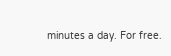minutes a day. For free.